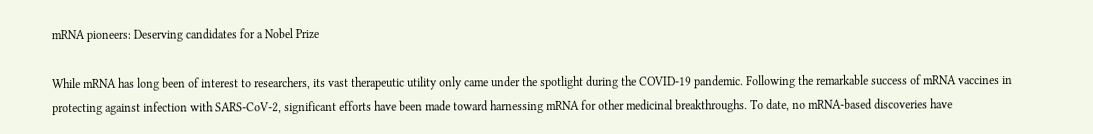mRNA pioneers: Deserving candidates for a Nobel Prize

While mRNA has long been of interest to researchers, its vast therapeutic utility only came under the spotlight during the COVID-19 pandemic. Following the remarkable success of mRNA vaccines in protecting against infection with SARS-CoV-2, significant efforts have been made toward harnessing mRNA for other medicinal breakthroughs. To date, no mRNA-based discoveries have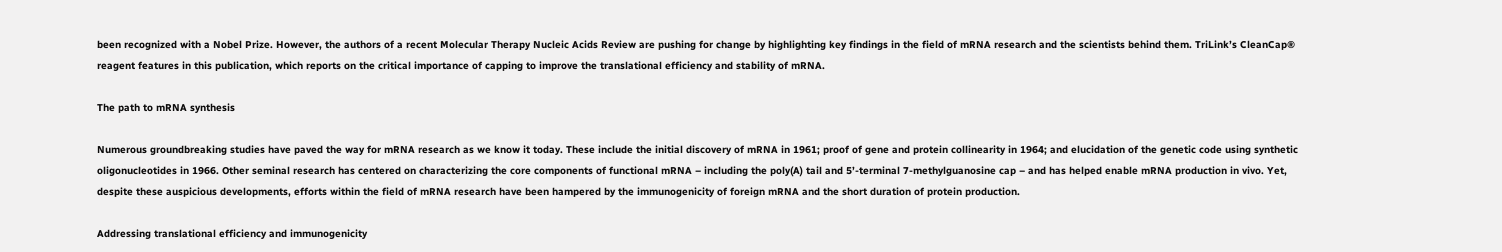been recognized with a Nobel Prize. However, the authors of a recent Molecular Therapy Nucleic Acids Review are pushing for change by highlighting key findings in the field of mRNA research and the scientists behind them. TriLink’s CleanCap® reagent features in this publication, which reports on the critical importance of capping to improve the translational efficiency and stability of mRNA.

The path to mRNA synthesis

Numerous groundbreaking studies have paved the way for mRNA research as we know it today. These include the initial discovery of mRNA in 1961; proof of gene and protein collinearity in 1964; and elucidation of the genetic code using synthetic oligonucleotides in 1966. Other seminal research has centered on characterizing the core components of functional mRNA – including the poly(A) tail and 5’-terminal 7-methylguanosine cap – and has helped enable mRNA production in vivo. Yet, despite these auspicious developments, efforts within the field of mRNA research have been hampered by the immunogenicity of foreign mRNA and the short duration of protein production.

Addressing translational efficiency and immunogenicity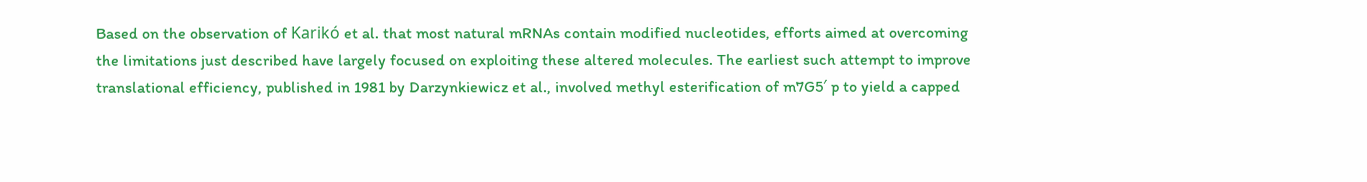Based on the observation of Karikó et al. that most natural mRNAs contain modified nucleotides, efforts aimed at overcoming the limitations just described have largely focused on exploiting these altered molecules. The earliest such attempt to improve translational efficiency, published in 1981 by Darzynkiewicz et al., involved methyl esterification of m7G5′ p to yield a capped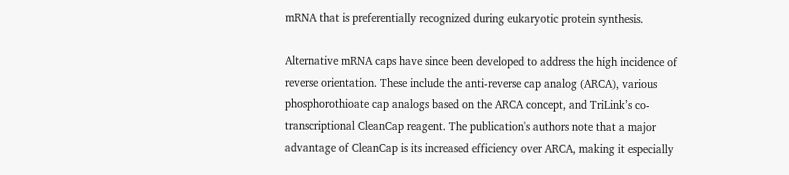mRNA that is preferentially recognized during eukaryotic protein synthesis.

Alternative mRNA caps have since been developed to address the high incidence of reverse orientation. These include the anti-reverse cap analog (ARCA), various phosphorothioate cap analogs based on the ARCA concept, and TriLink’s co-transcriptional CleanCap reagent. The publication's authors note that a major advantage of CleanCap is its increased efficiency over ARCA, making it especially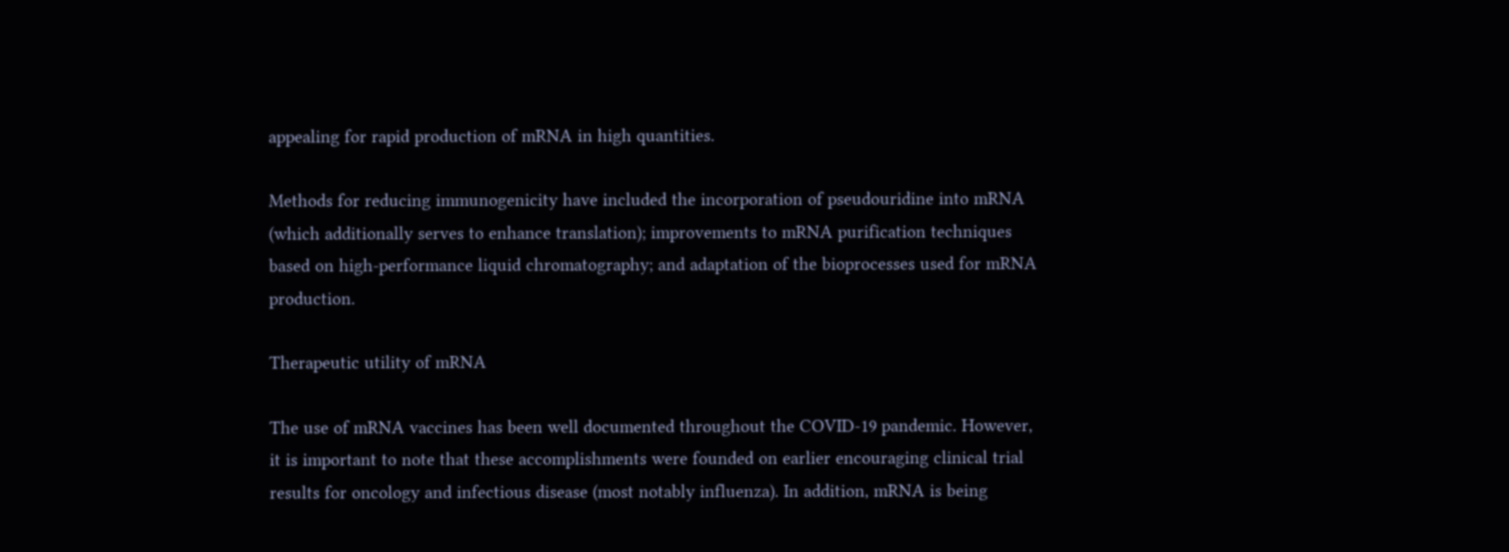appealing for rapid production of mRNA in high quantities.

Methods for reducing immunogenicity have included the incorporation of pseudouridine into mRNA (which additionally serves to enhance translation); improvements to mRNA purification techniques based on high-performance liquid chromatography; and adaptation of the bioprocesses used for mRNA production.

Therapeutic utility of mRNA

The use of mRNA vaccines has been well documented throughout the COVID-19 pandemic. However, it is important to note that these accomplishments were founded on earlier encouraging clinical trial results for oncology and infectious disease (most notably influenza). In addition, mRNA is being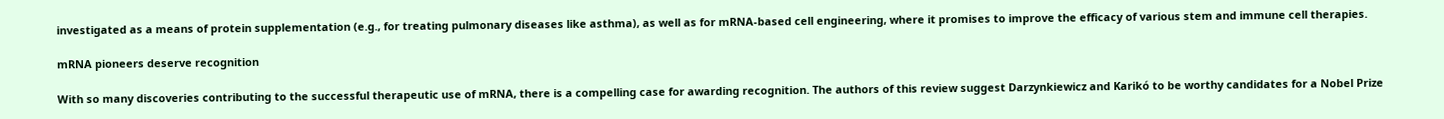investigated as a means of protein supplementation (e.g., for treating pulmonary diseases like asthma), as well as for mRNA-based cell engineering, where it promises to improve the efficacy of various stem and immune cell therapies.

mRNA pioneers deserve recognition

With so many discoveries contributing to the successful therapeutic use of mRNA, there is a compelling case for awarding recognition. The authors of this review suggest Darzynkiewicz and Karikó to be worthy candidates for a Nobel Prize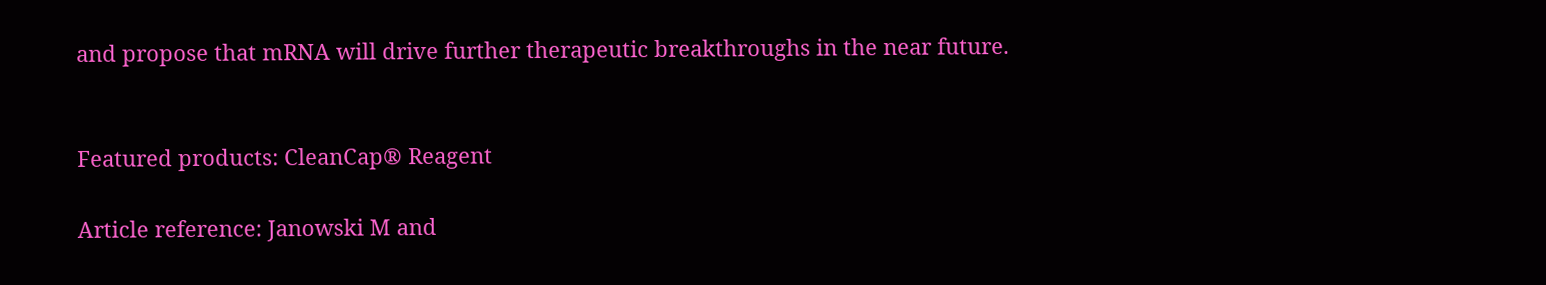and propose that mRNA will drive further therapeutic breakthroughs in the near future.


Featured products: CleanCap® Reagent

Article reference: Janowski M and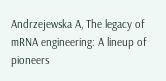Andrzejewska A, The legacy of mRNA engineering: A lineup of pioneers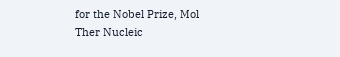for the Nobel Prize, Mol Ther Nucleic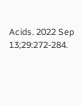Acids. 2022 Sep 13;29:272-284.